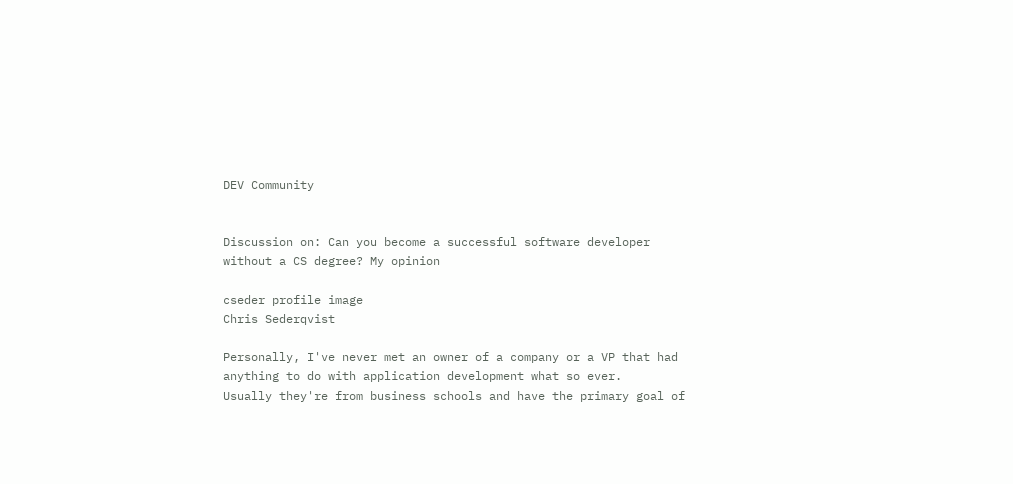DEV Community


Discussion on: Can you become a successful software developer without a CS degree? My opinion

cseder profile image
Chris Sederqvist

Personally, I've never met an owner of a company or a VP that had anything to do with application development what so ever.
Usually they're from business schools and have the primary goal of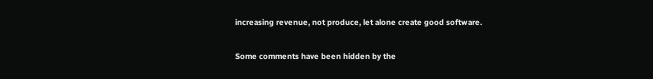increasing revenue, not produce, let alone create good software.

Some comments have been hidden by the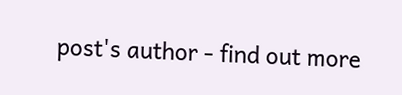post's author - find out more